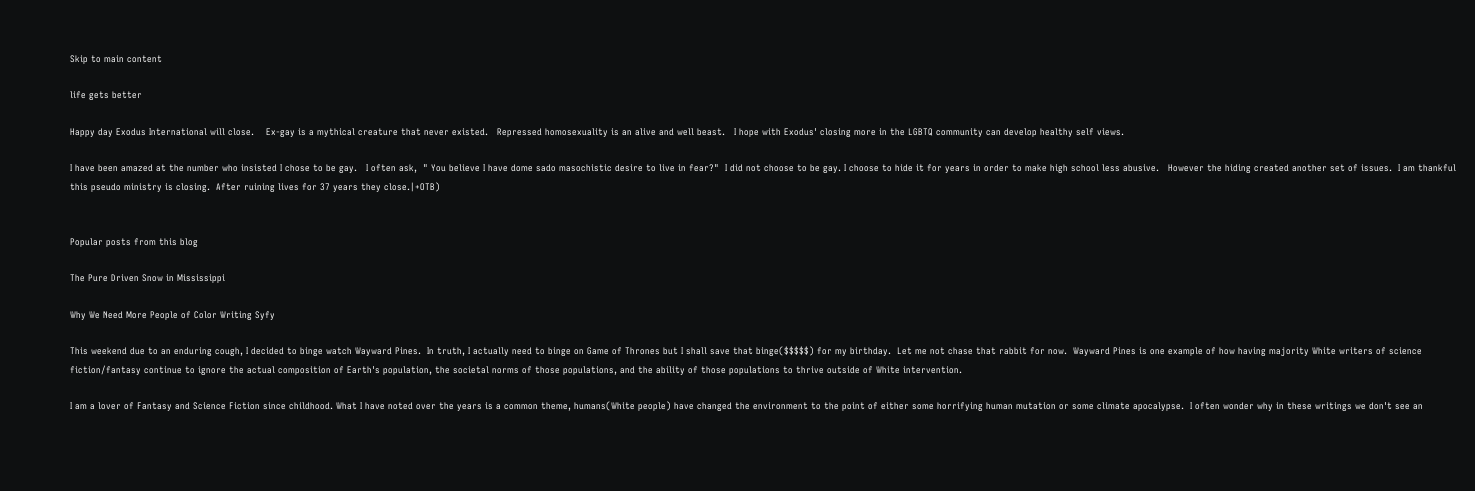Skip to main content

life gets better

Happy day Exodus International will close.    Ex-gay is a mythical creature that never existed.   Repressed homosexuality is an alive and well beast.   I hope with Exodus' closing more in the LGBTQ community can develop healthy self views.

I have been amazed at the number who insisted I chose to be gay.   I often ask,  " You believe I have dome sado masochistic desire to live in fear?"  I did not choose to be gay. I choose to hide it for years in order to make high school less abusive.   However the hiding created another set of issues.  I am thankful this pseudo ministry is closing.  After ruining lives for 37 years they close.|+OTB)


Popular posts from this blog

The Pure Driven Snow in Mississippi

Why We Need More People of Color Writing Syfy

This weekend due to an enduring cough, I decided to binge watch Wayward Pines.  In truth, I actually need to binge on Game of Thrones but I shall save that binge($$$$$) for my birthday.  Let me not chase that rabbit for now.  Wayward Pines is one example of how having majority White writers of science fiction/fantasy continue to ignore the actual composition of Earth's population, the societal norms of those populations, and the ability of those populations to thrive outside of White intervention.

I am a lover of Fantasy and Science Fiction since childhood. What I have noted over the years is a common theme, humans(White people) have changed the environment to the point of either some horrifying human mutation or some climate apocalypse.  I often wonder why in these writings we don't see an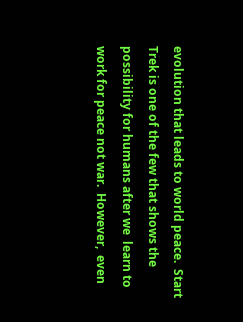evolution that leads to world peace.  Start Trek is one of the few that shows the possibility for humans after we  learn to work for peace not war.  However,  even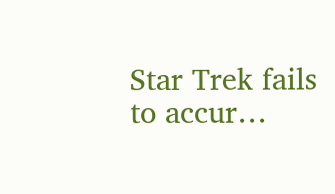Star Trek fails to accur…